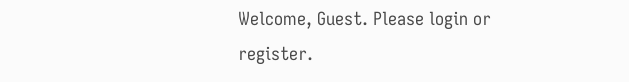Welcome, Guest. Please login or register.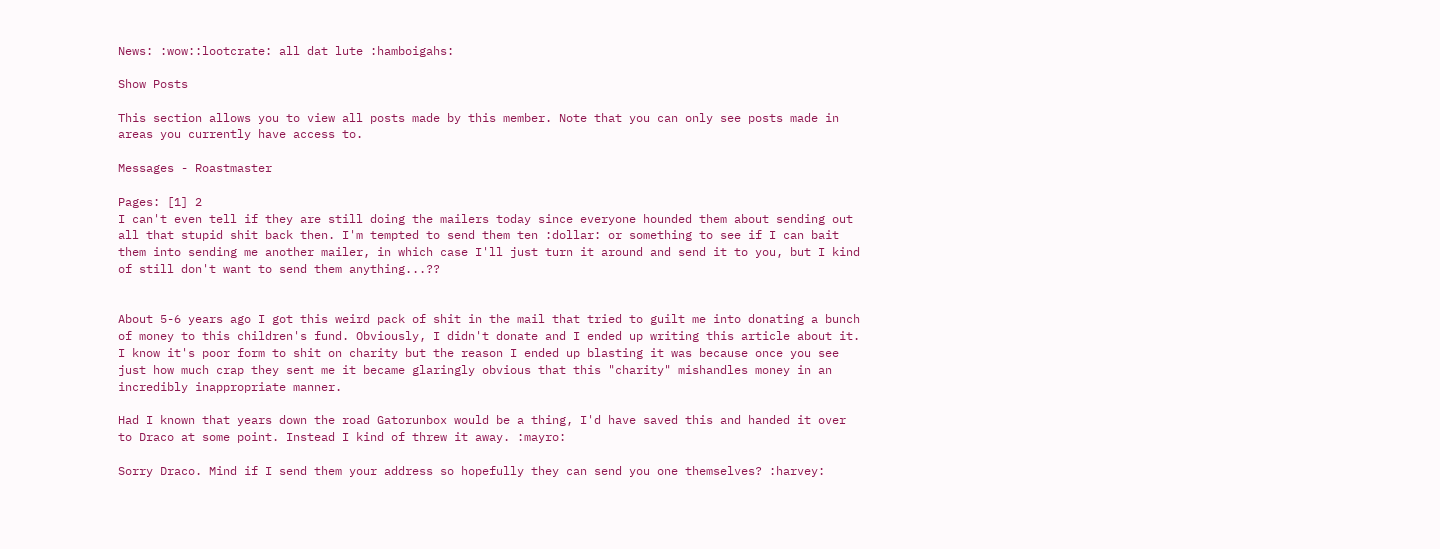News: :wow::lootcrate: all dat lute :hamboigahs:

Show Posts

This section allows you to view all posts made by this member. Note that you can only see posts made in areas you currently have access to.

Messages - Roastmaster

Pages: [1] 2
I can't even tell if they are still doing the mailers today since everyone hounded them about sending out all that stupid shit back then. I'm tempted to send them ten :dollar: or something to see if I can bait them into sending me another mailer, in which case I'll just turn it around and send it to you, but I kind of still don't want to send them anything...??


About 5-6 years ago I got this weird pack of shit in the mail that tried to guilt me into donating a bunch of money to this children's fund. Obviously, I didn't donate and I ended up writing this article about it. I know it's poor form to shit on charity but the reason I ended up blasting it was because once you see just how much crap they sent me it became glaringly obvious that this "charity" mishandles money in an incredibly inappropriate manner.

Had I known that years down the road Gatorunbox would be a thing, I'd have saved this and handed it over to Draco at some point. Instead I kind of threw it away. :mayro:

Sorry Draco. Mind if I send them your address so hopefully they can send you one themselves? :harvey: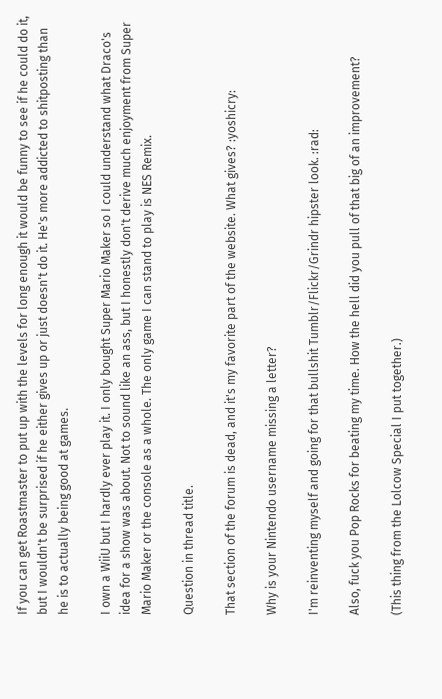If you can get Roastmaster to put up with the levels for long enough it would be funny to see if he could do it, but I wouldn't be surprised if he either gives up or just doesn't do it. He's more addicted to shitposting than he is to actually being good at games.

I own a WiiU but I hardly ever play it. I only bought Super Mario Maker so I could understand what Draco's idea for a show was about. Not to sound like an ass, but I honestly don't derive much enjoyment from Super Mario Maker or the console as a whole. The only game I can stand to play is NES Remix.

Question in thread title.

That section of the forum is dead, and it's my favorite part of the website. What gives? :yoshicry:

Why is your Nintendo username missing a letter?

I'm reinventing myself and going for that bullshit Tumblr/Flickr/Grindr hipster look. :rad:

Also, fuck you Pop Rocks for beating my time. How the hell did you pull of that big of an improvement?

(This thing from the Lolcow Special I put together.)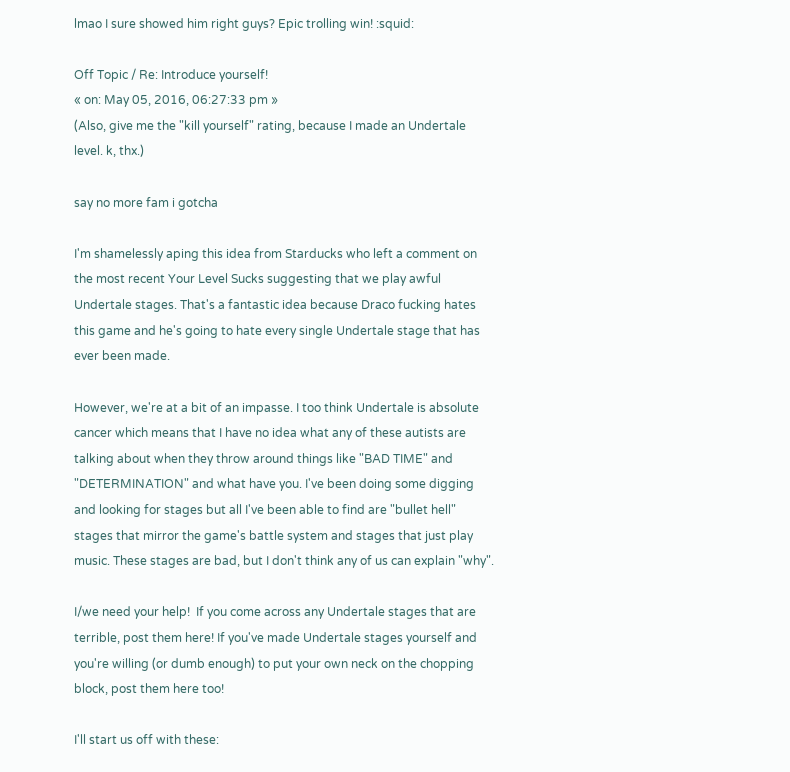lmao I sure showed him right guys? Epic trolling win! :squid:

Off Topic / Re: Introduce yourself!
« on: May 05, 2016, 06:27:33 pm »
(Also, give me the "kill yourself" rating, because I made an Undertale level. k, thx.)

say no more fam i gotcha

I'm shamelessly aping this idea from Starducks who left a comment on the most recent Your Level Sucks suggesting that we play awful Undertale stages. That's a fantastic idea because Draco fucking hates this game and he's going to hate every single Undertale stage that has ever been made.

However, we're at a bit of an impasse. I too think Undertale is absolute cancer which means that I have no idea what any of these autists are talking about when they throw around things like "BAD TIME" and "DETERMINATION" and what have you. I've been doing some digging and looking for stages but all I've been able to find are "bullet hell" stages that mirror the game's battle system and stages that just play music. These stages are bad, but I don't think any of us can explain "why".

I/we need your help!  If you come across any Undertale stages that are terrible, post them here! If you've made Undertale stages yourself and you're willing (or dumb enough) to put your own neck on the chopping block, post them here too!

I'll start us off with these: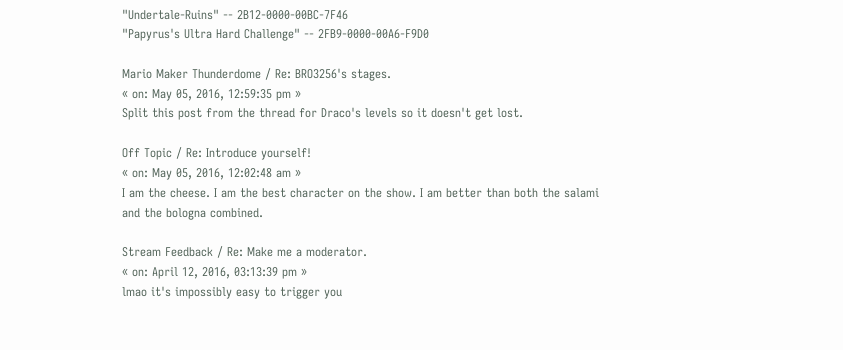"Undertale-Ruins" -- 2B12-0000-00BC-7F46
"Papyrus's Ultra Hard Challenge" -- 2FB9-0000-00A6-F9D0

Mario Maker Thunderdome / Re: BRO3256's stages.
« on: May 05, 2016, 12:59:35 pm »
Split this post from the thread for Draco's levels so it doesn't get lost.

Off Topic / Re: Introduce yourself!
« on: May 05, 2016, 12:02:48 am »
I am the cheese. I am the best character on the show. I am better than both the salami and the bologna combined.

Stream Feedback / Re: Make me a moderator.
« on: April 12, 2016, 03:13:39 pm »
lmao it's impossibly easy to trigger you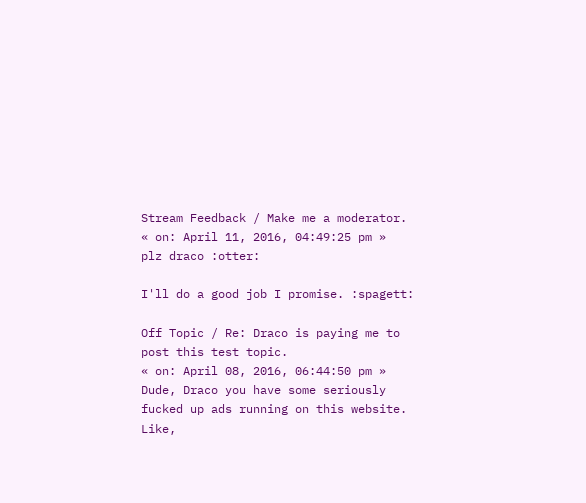Stream Feedback / Make me a moderator.
« on: April 11, 2016, 04:49:25 pm »
plz draco :otter:

I'll do a good job I promise. :spagett:

Off Topic / Re: Draco is paying me to post this test topic.
« on: April 08, 2016, 06:44:50 pm »
Dude, Draco you have some seriously fucked up ads running on this website. Like,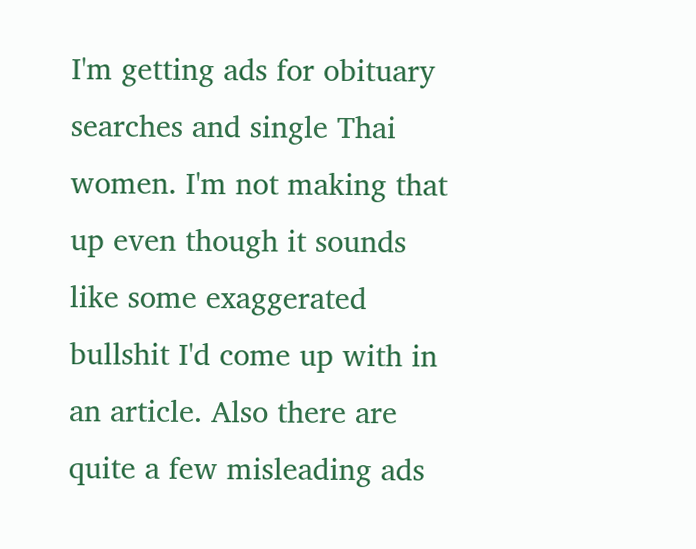I'm getting ads for obituary searches and single Thai women. I'm not making that up even though it sounds like some exaggerated bullshit I'd come up with in an article. Also there are quite a few misleading ads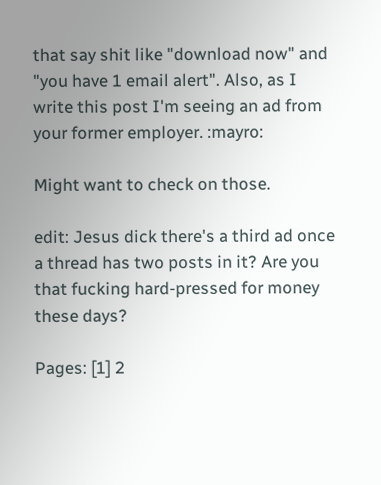that say shit like "download now" and "you have 1 email alert". Also, as I write this post I'm seeing an ad from your former employer. :mayro:

Might want to check on those.

edit: Jesus dick there's a third ad once a thread has two posts in it? Are you that fucking hard-pressed for money these days?

Pages: [1] 2